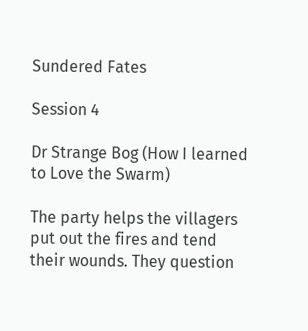Sundered Fates

Session 4

Dr Strange Bog (How I learned to Love the Swarm)

The party helps the villagers put out the fires and tend their wounds. They question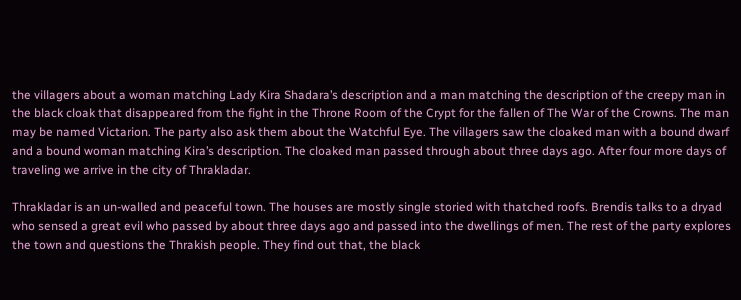the villagers about a woman matching Lady Kira Shadara’s description and a man matching the description of the creepy man in the black cloak that disappeared from the fight in the Throne Room of the Crypt for the fallen of The War of the Crowns. The man may be named Victarion. The party also ask them about the Watchful Eye. The villagers saw the cloaked man with a bound dwarf and a bound woman matching Kira’s description. The cloaked man passed through about three days ago. After four more days of traveling we arrive in the city of Thrakladar.

Thrakladar is an un-walled and peaceful town. The houses are mostly single storied with thatched roofs. Brendis talks to a dryad who sensed a great evil who passed by about three days ago and passed into the dwellings of men. The rest of the party explores the town and questions the Thrakish people. They find out that, the black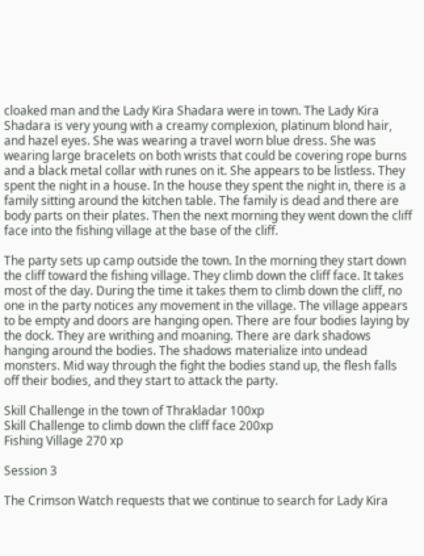cloaked man and the Lady Kira Shadara were in town. The Lady Kira Shadara is very young with a creamy complexion, platinum blond hair, and hazel eyes. She was wearing a travel worn blue dress. She was wearing large bracelets on both wrists that could be covering rope burns and a black metal collar with runes on it. She appears to be listless. They spent the night in a house. In the house they spent the night in, there is a family sitting around the kitchen table. The family is dead and there are body parts on their plates. Then the next morning they went down the cliff face into the fishing village at the base of the cliff.

The party sets up camp outside the town. In the morning they start down the cliff toward the fishing village. They climb down the cliff face. It takes most of the day. During the time it takes them to climb down the cliff, no one in the party notices any movement in the village. The village appears to be empty and doors are hanging open. There are four bodies laying by the dock. They are writhing and moaning. There are dark shadows hanging around the bodies. The shadows materialize into undead monsters. Mid way through the fight the bodies stand up, the flesh falls off their bodies, and they start to attack the party.

Skill Challenge in the town of Thrakladar 100xp
Skill Challenge to climb down the cliff face 200xp
Fishing Village 270 xp

Session 3

The Crimson Watch requests that we continue to search for Lady Kira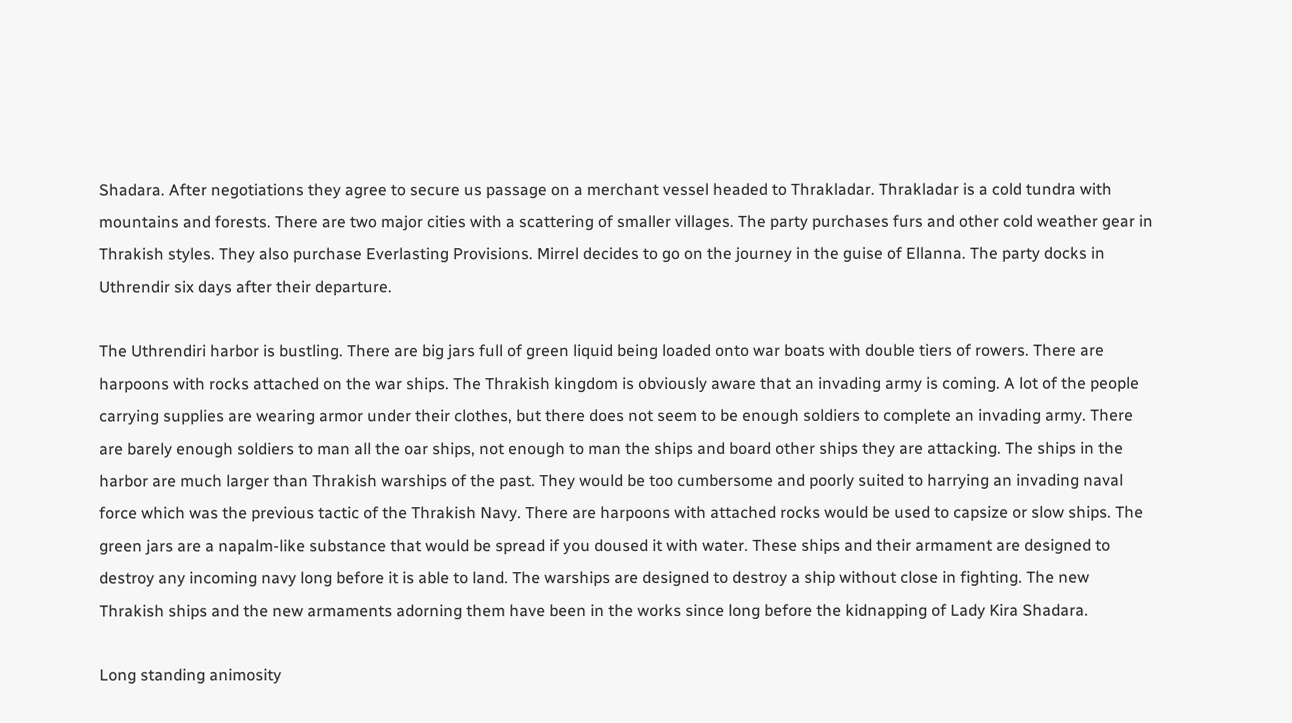Shadara. After negotiations they agree to secure us passage on a merchant vessel headed to Thrakladar. Thrakladar is a cold tundra with mountains and forests. There are two major cities with a scattering of smaller villages. The party purchases furs and other cold weather gear in Thrakish styles. They also purchase Everlasting Provisions. Mirrel decides to go on the journey in the guise of Ellanna. The party docks in Uthrendir six days after their departure.

The Uthrendiri harbor is bustling. There are big jars full of green liquid being loaded onto war boats with double tiers of rowers. There are harpoons with rocks attached on the war ships. The Thrakish kingdom is obviously aware that an invading army is coming. A lot of the people carrying supplies are wearing armor under their clothes, but there does not seem to be enough soldiers to complete an invading army. There are barely enough soldiers to man all the oar ships, not enough to man the ships and board other ships they are attacking. The ships in the harbor are much larger than Thrakish warships of the past. They would be too cumbersome and poorly suited to harrying an invading naval force which was the previous tactic of the Thrakish Navy. There are harpoons with attached rocks would be used to capsize or slow ships. The green jars are a napalm-like substance that would be spread if you doused it with water. These ships and their armament are designed to destroy any incoming navy long before it is able to land. The warships are designed to destroy a ship without close in fighting. The new Thrakish ships and the new armaments adorning them have been in the works since long before the kidnapping of Lady Kira Shadara.

Long standing animosity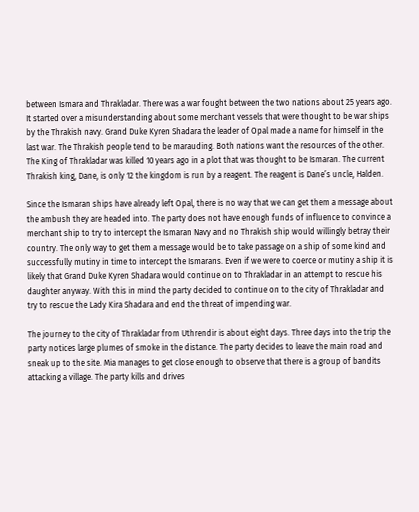between Ismara and Thrakladar. There was a war fought between the two nations about 25 years ago. It started over a misunderstanding about some merchant vessels that were thought to be war ships by the Thrakish navy. Grand Duke Kyren Shadara the leader of Opal made a name for himself in the last war. The Thrakish people tend to be marauding. Both nations want the resources of the other. The King of Thrakladar was killed 10 years ago in a plot that was thought to be Ismaran. The current Thrakish king, Dane, is only 12 the kingdom is run by a reagent. The reagent is Dane’s uncle, Halden.

Since the Ismaran ships have already left Opal, there is no way that we can get them a message about the ambush they are headed into. The party does not have enough funds of influence to convince a merchant ship to try to intercept the Ismaran Navy and no Thrakish ship would willingly betray their country. The only way to get them a message would be to take passage on a ship of some kind and successfully mutiny in time to intercept the Ismarans. Even if we were to coerce or mutiny a ship it is likely that Grand Duke Kyren Shadara would continue on to Thrakladar in an attempt to rescue his daughter anyway. With this in mind the party decided to continue on to the city of Thrakladar and try to rescue the Lady Kira Shadara and end the threat of impending war.

The journey to the city of Thrakladar from Uthrendir is about eight days. Three days into the trip the party notices large plumes of smoke in the distance. The party decides to leave the main road and sneak up to the site. Mia manages to get close enough to observe that there is a group of bandits attacking a village. The party kills and drives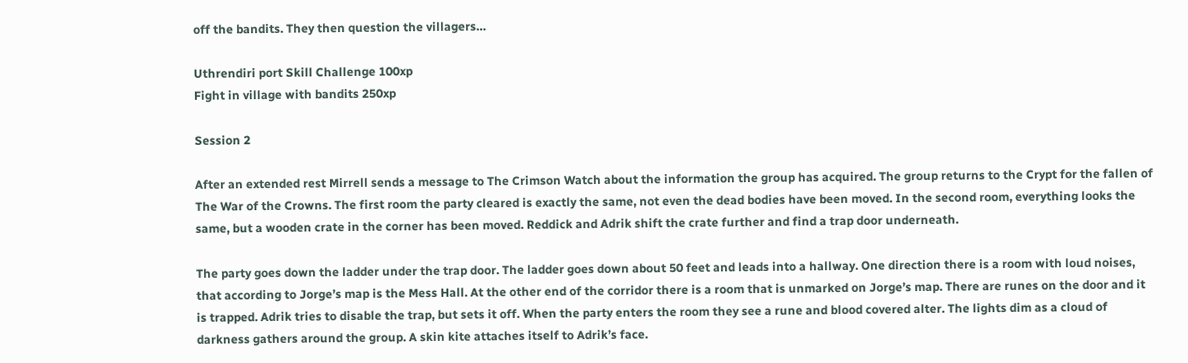off the bandits. They then question the villagers…

Uthrendiri port Skill Challenge 100xp
Fight in village with bandits 250xp

Session 2

After an extended rest Mirrell sends a message to The Crimson Watch about the information the group has acquired. The group returns to the Crypt for the fallen of The War of the Crowns. The first room the party cleared is exactly the same, not even the dead bodies have been moved. In the second room, everything looks the same, but a wooden crate in the corner has been moved. Reddick and Adrik shift the crate further and find a trap door underneath.

The party goes down the ladder under the trap door. The ladder goes down about 50 feet and leads into a hallway. One direction there is a room with loud noises, that according to Jorge’s map is the Mess Hall. At the other end of the corridor there is a room that is unmarked on Jorge’s map. There are runes on the door and it is trapped. Adrik tries to disable the trap, but sets it off. When the party enters the room they see a rune and blood covered alter. The lights dim as a cloud of darkness gathers around the group. A skin kite attaches itself to Adrik’s face.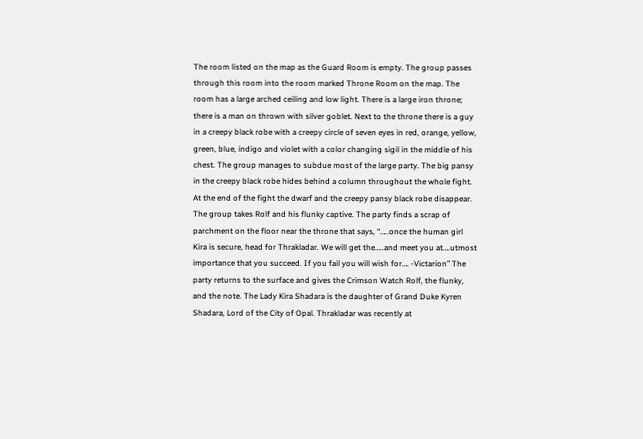The room listed on the map as the Guard Room is empty. The group passes through this room into the room marked Throne Room on the map. The room has a large arched ceiling and low light. There is a large iron throne; there is a man on thrown with silver goblet. Next to the throne there is a guy in a creepy black robe with a creepy circle of seven eyes in red, orange, yellow, green, blue, indigo and violet with a color changing sigil in the middle of his chest. The group manages to subdue most of the large party. The big pansy in the creepy black robe hides behind a column throughout the whole fight. At the end of the fight the dwarf and the creepy pansy black robe disappear. The group takes Rolf and his flunky captive. The party finds a scrap of parchment on the floor near the throne that says, “…..once the human girl Kira is secure, head for Thrakladar. We will get the…..and meet you at….utmost importance that you succeed. If you fail you will wish for…. -Victarion” The party returns to the surface and gives the Crimson Watch Rolf, the flunky, and the note. The Lady Kira Shadara is the daughter of Grand Duke Kyren Shadara, Lord of the City of Opal. Thrakladar was recently at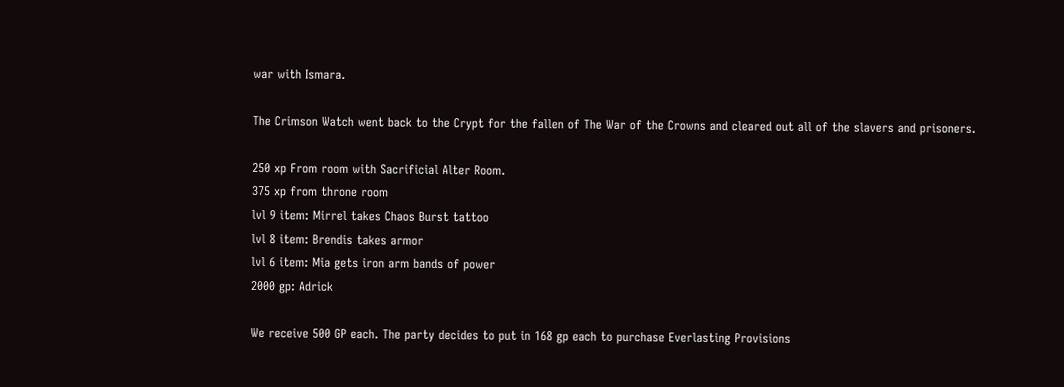war with Ismara.

The Crimson Watch went back to the Crypt for the fallen of The War of the Crowns and cleared out all of the slavers and prisoners.

250 xp From room with Sacrificial Alter Room.
375 xp from throne room
lvl 9 item: Mirrel takes Chaos Burst tattoo
lvl 8 item: Brendis takes armor
lvl 6 item: Mia gets iron arm bands of power
2000 gp: Adrick

We receive 500 GP each. The party decides to put in 168 gp each to purchase Everlasting Provisions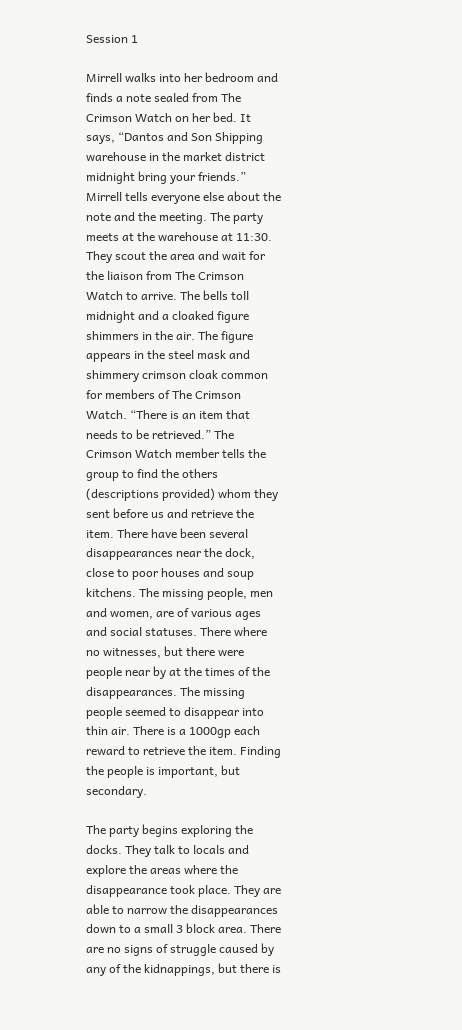Session 1

Mirrell walks into her bedroom and finds a note sealed from The Crimson Watch on her bed. It says, “Dantos and Son Shipping warehouse in the market district midnight bring your friends.” Mirrell tells everyone else about the note and the meeting. The party meets at the warehouse at 11:30. They scout the area and wait for the liaison from The Crimson Watch to arrive. The bells toll midnight and a cloaked figure shimmers in the air. The figure appears in the steel mask and shimmery crimson cloak common for members of The Crimson Watch. “There is an item that needs to be retrieved.” The Crimson Watch member tells the group to find the others (descriptions provided) whom they sent before us and retrieve the item. There have been several disappearances near the dock, close to poor houses and soup kitchens. The missing people, men and women, are of various ages and social statuses. There where no witnesses, but there were people near by at the times of the disappearances. The missing people seemed to disappear into thin air. There is a 1000gp each reward to retrieve the item. Finding the people is important, but secondary.

The party begins exploring the docks. They talk to locals and explore the areas where the disappearance took place. They are able to narrow the disappearances down to a small 3 block area. There are no signs of struggle caused by any of the kidnappings, but there is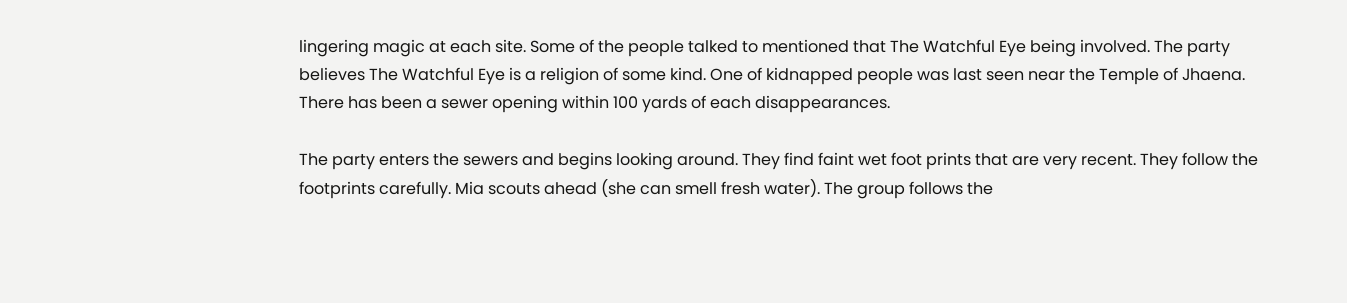lingering magic at each site. Some of the people talked to mentioned that The Watchful Eye being involved. The party believes The Watchful Eye is a religion of some kind. One of kidnapped people was last seen near the Temple of Jhaena. There has been a sewer opening within 100 yards of each disappearances.

The party enters the sewers and begins looking around. They find faint wet foot prints that are very recent. They follow the footprints carefully. Mia scouts ahead (she can smell fresh water). The group follows the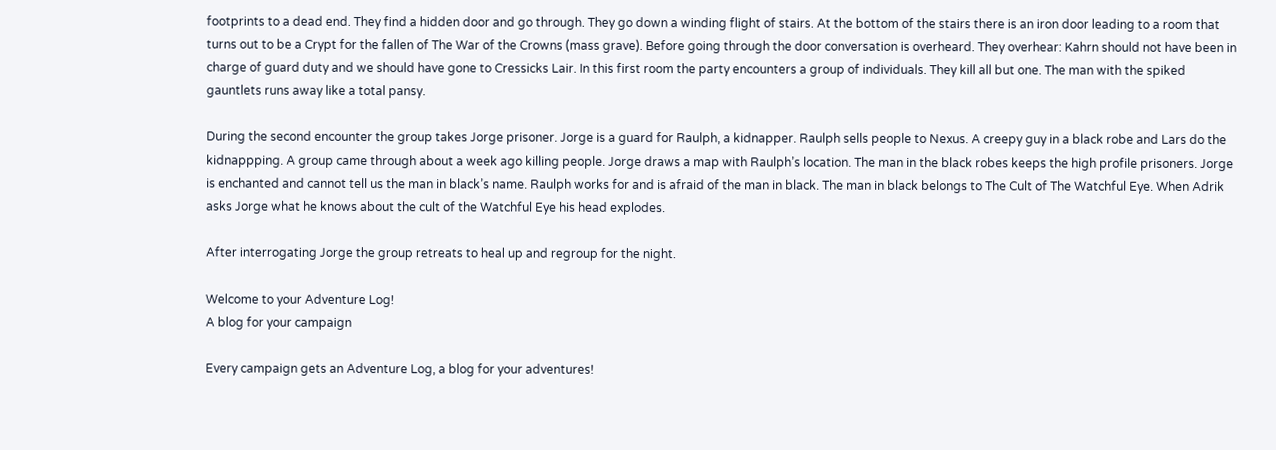footprints to a dead end. They find a hidden door and go through. They go down a winding flight of stairs. At the bottom of the stairs there is an iron door leading to a room that turns out to be a Crypt for the fallen of The War of the Crowns (mass grave). Before going through the door conversation is overheard. They overhear: Kahrn should not have been in charge of guard duty and we should have gone to Cressicks Lair. In this first room the party encounters a group of individuals. They kill all but one. The man with the spiked gauntlets runs away like a total pansy.

During the second encounter the group takes Jorge prisoner. Jorge is a guard for Raulph, a kidnapper. Raulph sells people to Nexus. A creepy guy in a black robe and Lars do the kidnappping. A group came through about a week ago killing people. Jorge draws a map with Raulph’s location. The man in the black robes keeps the high profile prisoners. Jorge is enchanted and cannot tell us the man in black’s name. Raulph works for and is afraid of the man in black. The man in black belongs to The Cult of The Watchful Eye. When Adrik asks Jorge what he knows about the cult of the Watchful Eye his head explodes.

After interrogating Jorge the group retreats to heal up and regroup for the night.

Welcome to your Adventure Log!
A blog for your campaign

Every campaign gets an Adventure Log, a blog for your adventures!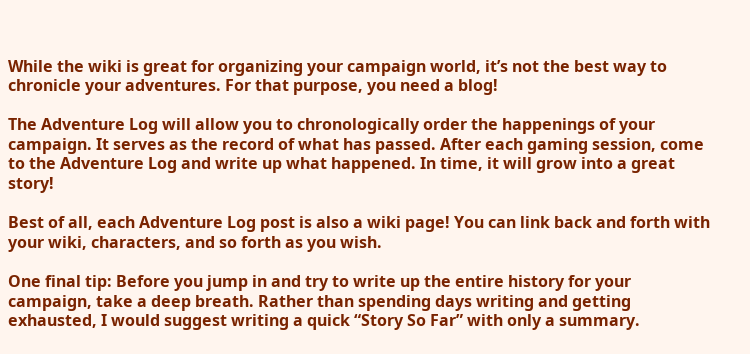While the wiki is great for organizing your campaign world, it’s not the best way to chronicle your adventures. For that purpose, you need a blog!

The Adventure Log will allow you to chronologically order the happenings of your campaign. It serves as the record of what has passed. After each gaming session, come to the Adventure Log and write up what happened. In time, it will grow into a great story!

Best of all, each Adventure Log post is also a wiki page! You can link back and forth with your wiki, characters, and so forth as you wish.

One final tip: Before you jump in and try to write up the entire history for your campaign, take a deep breath. Rather than spending days writing and getting exhausted, I would suggest writing a quick “Story So Far” with only a summary.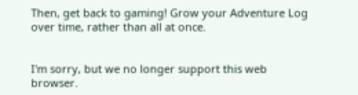Then, get back to gaming! Grow your Adventure Log over time, rather than all at once.


I'm sorry, but we no longer support this web browser.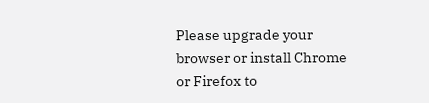Please upgrade your browser or install Chrome or Firefox to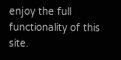enjoy the full functionality of this site.